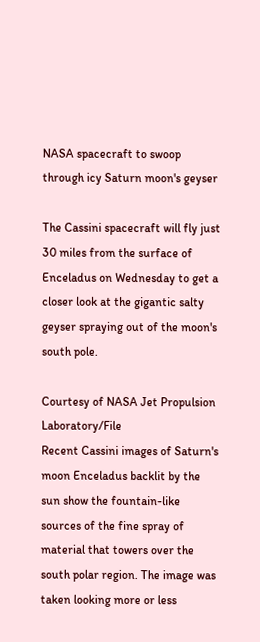NASA spacecraft to swoop through icy Saturn moon's geyser

The Cassini spacecraft will fly just 30 miles from the surface of Enceladus on Wednesday to get a closer look at the gigantic salty geyser spraying out of the moon's south pole.

Courtesy of NASA Jet Propulsion Laboratory/File
Recent Cassini images of Saturn's moon Enceladus backlit by the sun show the fountain-like sources of the fine spray of material that towers over the south polar region. The image was taken looking more or less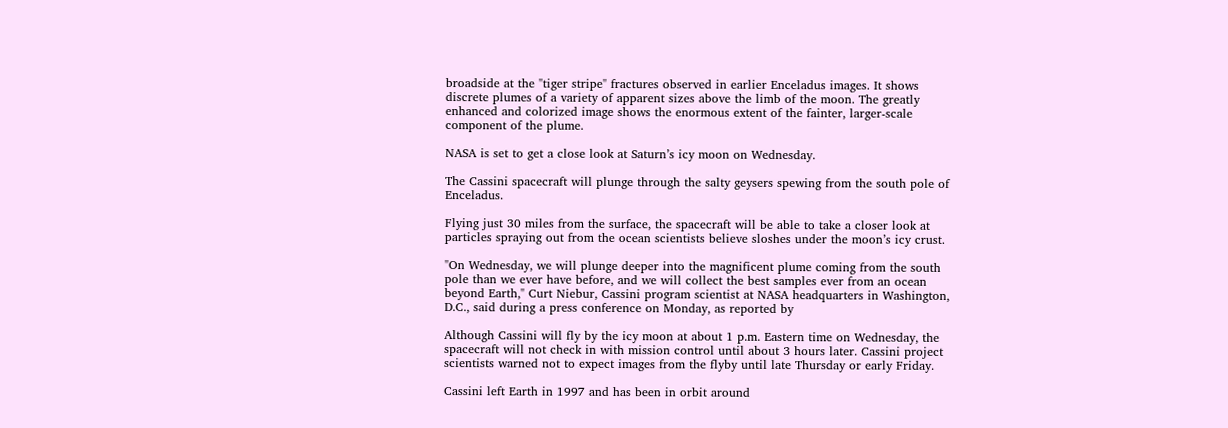broadside at the "tiger stripe" fractures observed in earlier Enceladus images. It shows discrete plumes of a variety of apparent sizes above the limb of the moon. The greatly enhanced and colorized image shows the enormous extent of the fainter, larger-scale component of the plume.

NASA is set to get a close look at Saturn’s icy moon on Wednesday.

The Cassini spacecraft will plunge through the salty geysers spewing from the south pole of Enceladus.

Flying just 30 miles from the surface, the spacecraft will be able to take a closer look at particles spraying out from the ocean scientists believe sloshes under the moon’s icy crust.

"On Wednesday, we will plunge deeper into the magnificent plume coming from the south pole than we ever have before, and we will collect the best samples ever from an ocean beyond Earth," Curt Niebur, Cassini program scientist at NASA headquarters in Washington, D.C., said during a press conference on Monday, as reported by

Although Cassini will fly by the icy moon at about 1 p.m. Eastern time on Wednesday, the spacecraft will not check in with mission control until about 3 hours later. Cassini project scientists warned not to expect images from the flyby until late Thursday or early Friday.

Cassini left Earth in 1997 and has been in orbit around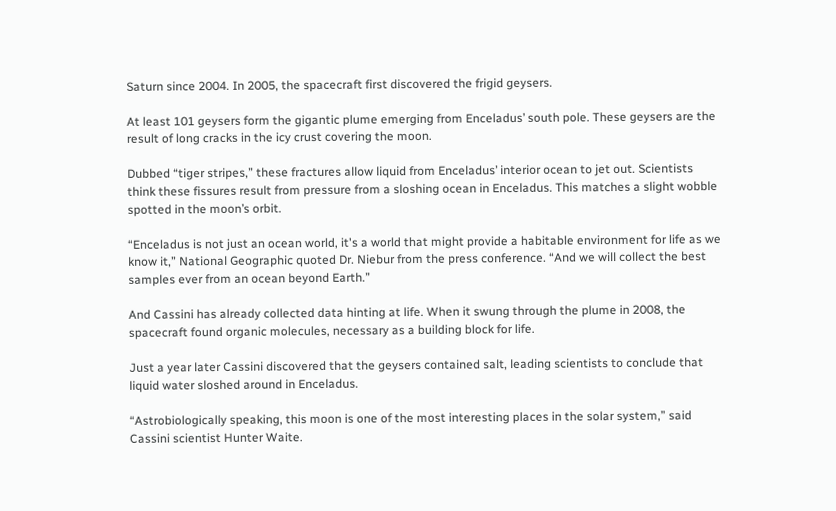Saturn since 2004. In 2005, the spacecraft first discovered the frigid geysers.

At least 101 geysers form the gigantic plume emerging from Enceladus’ south pole. These geysers are the result of long cracks in the icy crust covering the moon.

Dubbed “tiger stripes,” these fractures allow liquid from Enceladus’ interior ocean to jet out. Scientists think these fissures result from pressure from a sloshing ocean in Enceladus. This matches a slight wobble spotted in the moon’s orbit.

“Enceladus is not just an ocean world, it's a world that might provide a habitable environment for life as we know it,” National Geographic quoted Dr. Niebur from the press conference. “And we will collect the best samples ever from an ocean beyond Earth.”

And Cassini has already collected data hinting at life. When it swung through the plume in 2008, the spacecraft found organic molecules, necessary as a building block for life.

Just a year later Cassini discovered that the geysers contained salt, leading scientists to conclude that liquid water sloshed around in Enceladus.

“Astrobiologically speaking, this moon is one of the most interesting places in the solar system,” said Cassini scientist Hunter Waite.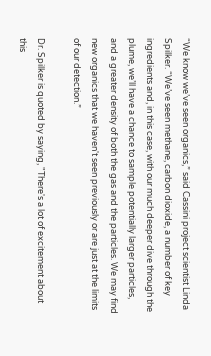“We know we’ve seen organics,” said Cassini project scientist Linda Spilker. “We’ve seen methane, carbon dioxide, a number of key ingredients and, in this case, with our much deeper dive through the plume, we’ll have a chance to sample potentially larger particles, and a greater density of both the gas and the particles. We may find new organics that we haven't seen previously or are just at the limits of our detection.”

Dr. Spilker is quoted by saying, "There's a lot of excitement about this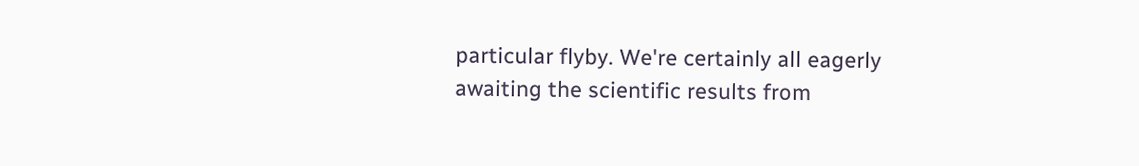particular flyby. We're certainly all eagerly awaiting the scientific results from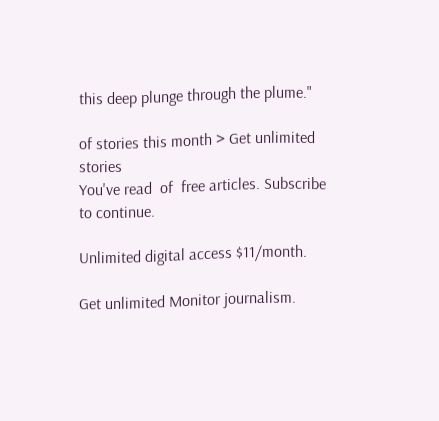this deep plunge through the plume."

of stories this month > Get unlimited stories
You've read  of  free articles. Subscribe to continue.

Unlimited digital access $11/month.

Get unlimited Monitor journalism.